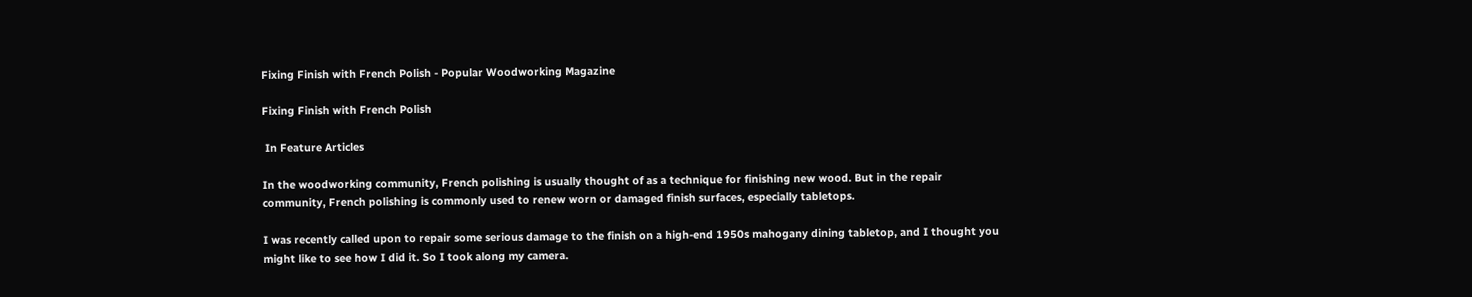Fixing Finish with French Polish - Popular Woodworking Magazine

Fixing Finish with French Polish

 In Feature Articles

In the woodworking community, French polishing is usually thought of as a technique for finishing new wood. But in the repair community, French polishing is commonly used to renew worn or damaged finish surfaces, especially tabletops.

I was recently called upon to repair some serious damage to the finish on a high-end 1950s mahogany dining tabletop, and I thought you might like to see how I did it. So I took along my camera.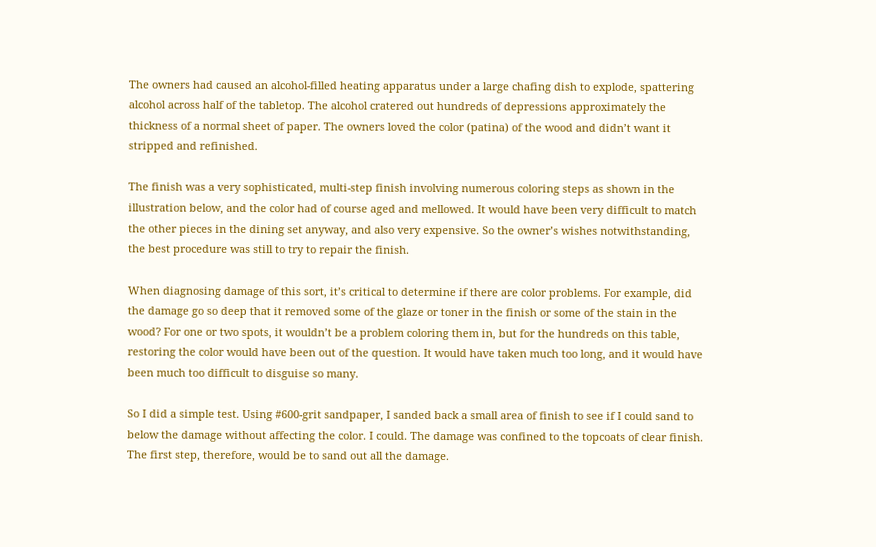The owners had caused an alcohol-filled heating apparatus under a large chafing dish to explode, spattering alcohol across half of the tabletop. The alcohol cratered out hundreds of depressions approximately the thickness of a normal sheet of paper. The owners loved the color (patina) of the wood and didn’t want it stripped and refinished.

The finish was a very sophisticated, multi-step finish involving numerous coloring steps as shown in the illustration below, and the color had of course aged and mellowed. It would have been very difficult to match the other pieces in the dining set anyway, and also very expensive. So the owner’s wishes notwithstanding, the best procedure was still to try to repair the finish.

When diagnosing damage of this sort, it’s critical to determine if there are color problems. For example, did the damage go so deep that it removed some of the glaze or toner in the finish or some of the stain in the wood? For one or two spots, it wouldn’t be a problem coloring them in, but for the hundreds on this table, restoring the color would have been out of the question. It would have taken much too long, and it would have been much too difficult to disguise so many.

So I did a simple test. Using #600-grit sandpaper, I sanded back a small area of finish to see if I could sand to below the damage without affecting the color. I could. The damage was confined to the topcoats of clear finish. The first step, therefore, would be to sand out all the damage.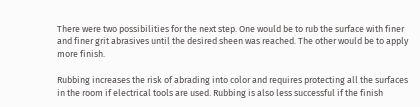There were two possibilities for the next step. One would be to rub the surface with finer and finer grit abrasives until the desired sheen was reached. The other would be to apply more finish.

Rubbing increases the risk of abrading into color and requires protecting all the surfaces in the room if electrical tools are used. Rubbing is also less successful if the finish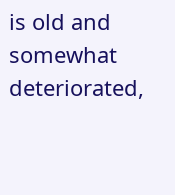is old and somewhat deteriorated,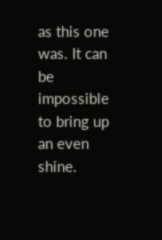as this one was. It can be impossible to bring up an even shine.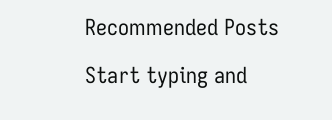Recommended Posts

Start typing and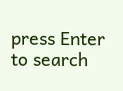press Enter to search